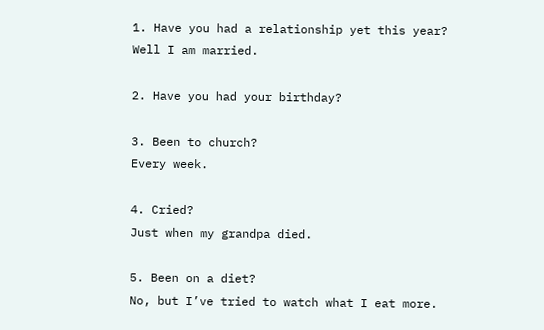1. Have you had a relationship yet this year?
Well I am married.

2. Have you had your birthday?

3. Been to church?
Every week.

4. Cried?
Just when my grandpa died.

5. Been on a diet?
No, but I’ve tried to watch what I eat more.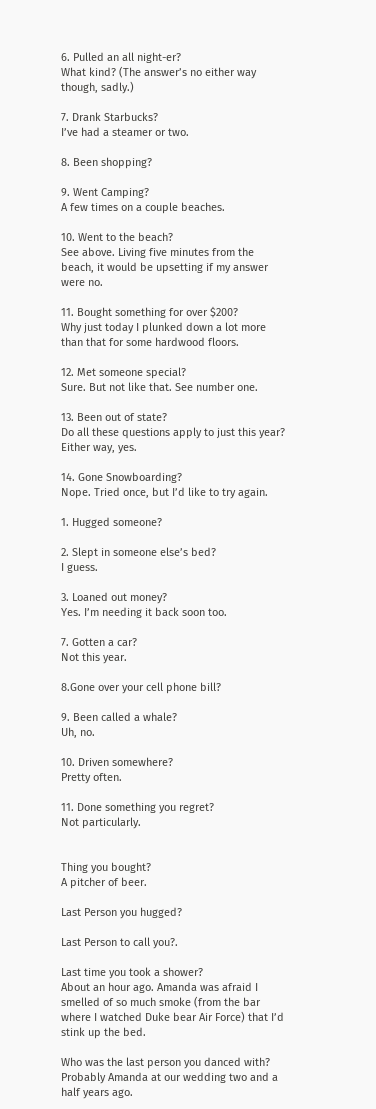6. Pulled an all night-er?
What kind? (The answer’s no either way though, sadly.)

7. Drank Starbucks?
I’ve had a steamer or two.

8. Been shopping?

9. Went Camping?
A few times on a couple beaches.

10. Went to the beach?
See above. Living five minutes from the beach, it would be upsetting if my answer were no.

11. Bought something for over $200?
Why just today I plunked down a lot more than that for some hardwood floors.

12. Met someone special?
Sure. But not like that. See number one.

13. Been out of state?
Do all these questions apply to just this year? Either way, yes.

14. Gone Snowboarding?
Nope. Tried once, but I’d like to try again.

1. Hugged someone?

2. Slept in someone else’s bed?
I guess.

3. Loaned out money?
Yes. I’m needing it back soon too.

7. Gotten a car?
Not this year.

8.Gone over your cell phone bill?

9. Been called a whale?
Uh, no.

10. Driven somewhere?
Pretty often.

11. Done something you regret?
Not particularly.


Thing you bought?
A pitcher of beer.

Last Person you hugged?

Last Person to call you?.

Last time you took a shower?
About an hour ago. Amanda was afraid I smelled of so much smoke (from the bar where I watched Duke bear Air Force) that I’d stink up the bed.

Who was the last person you danced with?
Probably Amanda at our wedding two and a half years ago.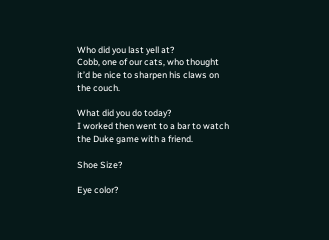Who did you last yell at?
Cobb, one of our cats, who thought it’d be nice to sharpen his claws on the couch.

What did you do today?
I worked then went to a bar to watch the Duke game with a friend.

Shoe Size?

Eye color?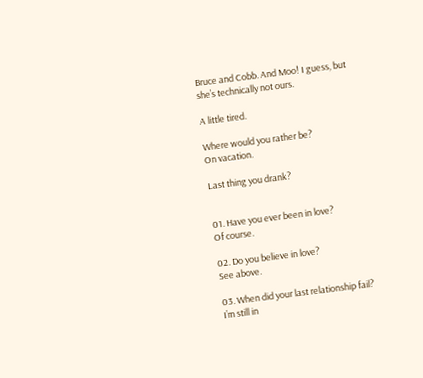Bruce and Cobb. And Moo! I guess, but she’s technically not ours.

A little tired.

Where would you rather be?
On vacation.

Last thing you drank?


01. Have you ever been in love?
Of course.

02. Do you believe in love?
See above.

03. When did your last relationship fail?
I’m still in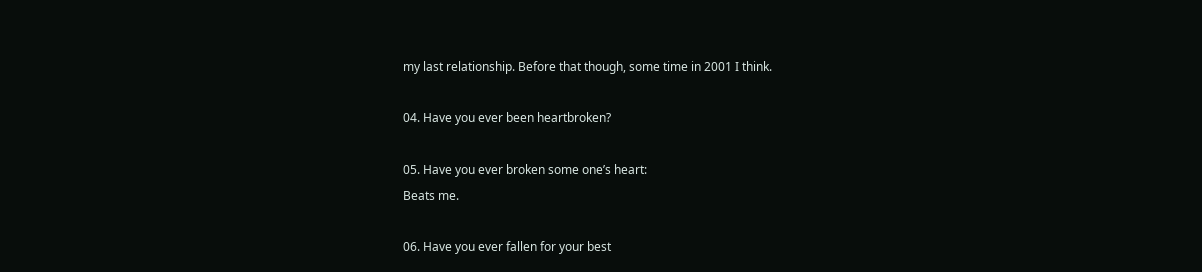my last relationship. Before that though, some time in 2001 I think.

04. Have you ever been heartbroken?

05. Have you ever broken some one’s heart:
Beats me.

06. Have you ever fallen for your best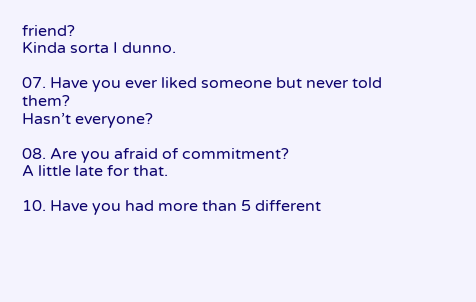friend?
Kinda sorta I dunno.

07. Have you ever liked someone but never told them?
Hasn’t everyone?

08. Are you afraid of commitment?
A little late for that.

10. Have you had more than 5 different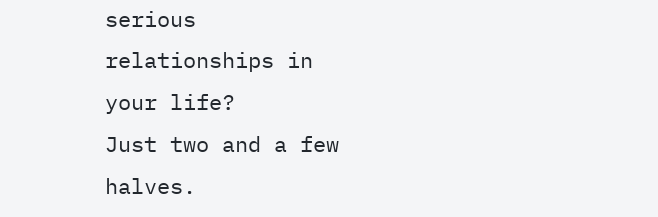serious relationships in your life?
Just two and a few halves.